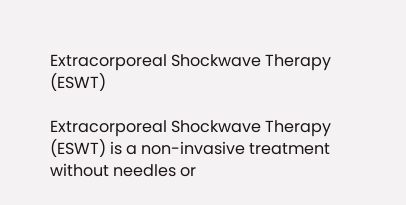Extracorporeal Shockwave Therapy (ESWT)

Extracorporeal Shockwave Therapy (ESWT) is a non-invasive treatment without needles or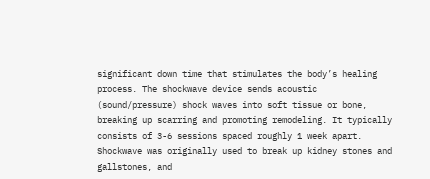significant down time that stimulates the body’s healing process. The shockwave device sends acoustic (sound/pressure) shock waves into soft tissue or bone, breaking up scarring and promoting remodeling. It typically consists of 3-6 sessions spaced roughly 1 week apart. Shockwave was originally used to break up kidney stones and gallstones, and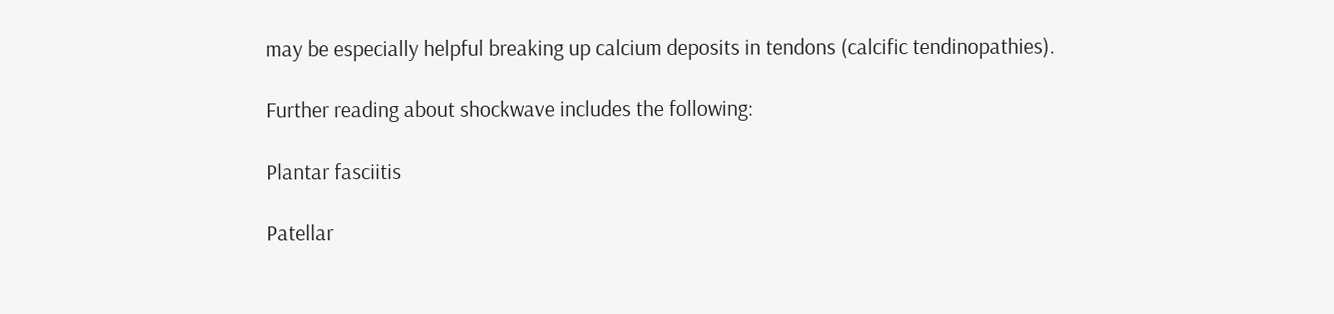may be especially helpful breaking up calcium deposits in tendons (calcific tendinopathies).

Further reading about shockwave includes the following:

Plantar fasciitis

Patellar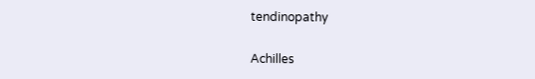tendinopathy

Achilles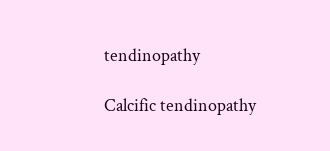tendinopathy

Calcific tendinopathy